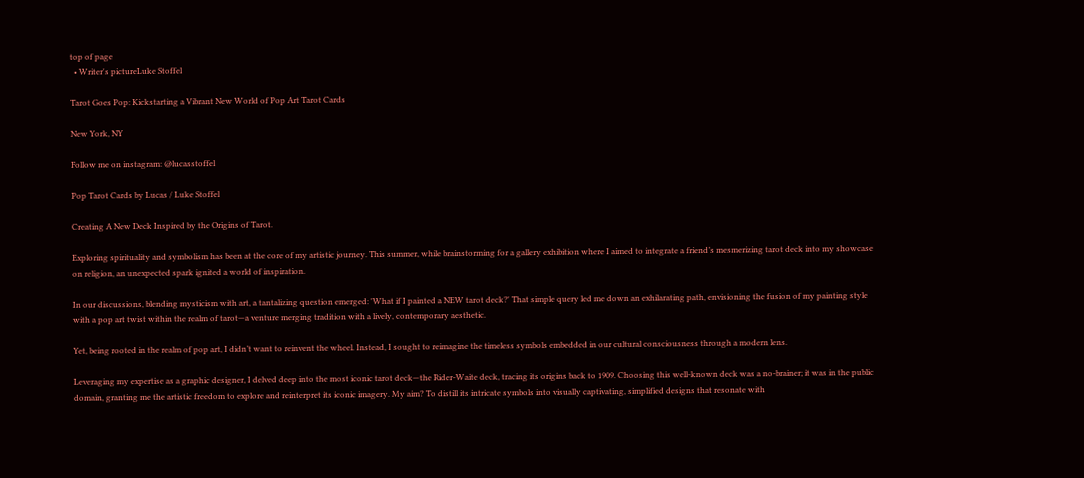top of page
  • Writer's pictureLuke Stoffel

Tarot Goes Pop: Kickstarting a Vibrant New World of Pop Art Tarot Cards

New York, NY

Follow me on instagram: @lucasstoffel

Pop Tarot Cards by Lucas / Luke Stoffel

Creating A New Deck Inspired by the Origins of Tarot.

Exploring spirituality and symbolism has been at the core of my artistic journey. This summer, while brainstorming for a gallery exhibition where I aimed to integrate a friend’s mesmerizing tarot deck into my showcase on religion, an unexpected spark ignited a world of inspiration.

In our discussions, blending mysticism with art, a tantalizing question emerged: 'What if I painted a NEW tarot deck?' That simple query led me down an exhilarating path, envisioning the fusion of my painting style with a pop art twist within the realm of tarot—a venture merging tradition with a lively, contemporary aesthetic.

Yet, being rooted in the realm of pop art, I didn’t want to reinvent the wheel. Instead, I sought to reimagine the timeless symbols embedded in our cultural consciousness through a modern lens.

Leveraging my expertise as a graphic designer, I delved deep into the most iconic tarot deck—the Rider-Waite deck, tracing its origins back to 1909. Choosing this well-known deck was a no-brainer; it was in the public domain, granting me the artistic freedom to explore and reinterpret its iconic imagery. My aim? To distill its intricate symbols into visually captivating, simplified designs that resonate with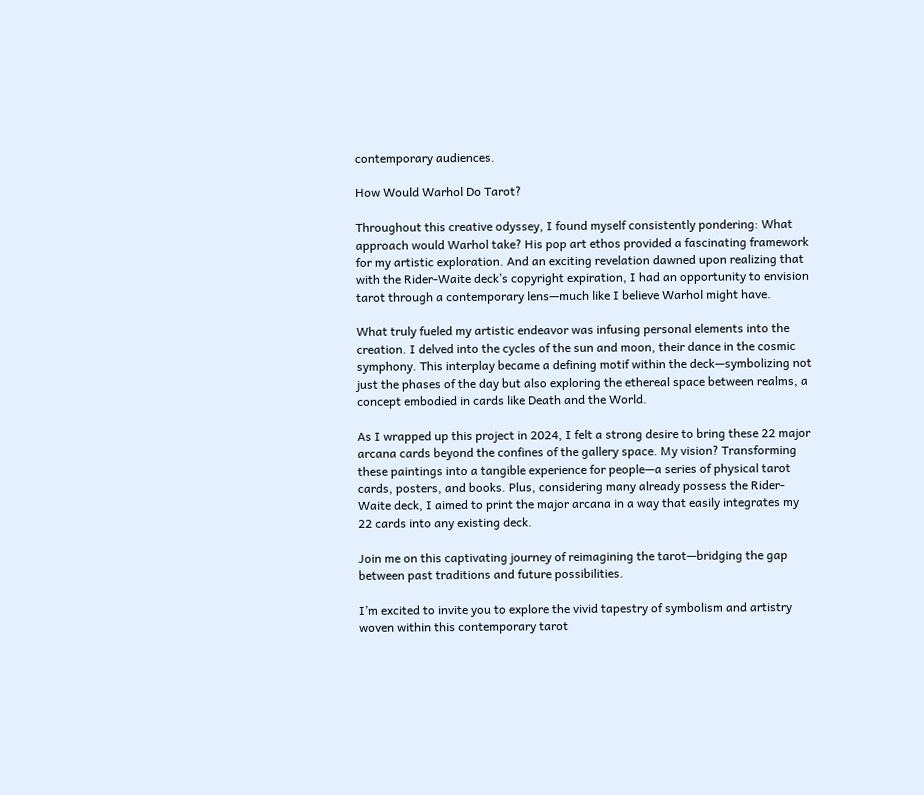contemporary audiences.

How Would Warhol Do Tarot?

Throughout this creative odyssey, I found myself consistently pondering: What approach would Warhol take? His pop art ethos provided a fascinating framework for my artistic exploration. And an exciting revelation dawned upon realizing that with the Rider-Waite deck’s copyright expiration, I had an opportunity to envision tarot through a contemporary lens—much like I believe Warhol might have.

What truly fueled my artistic endeavor was infusing personal elements into the creation. I delved into the cycles of the sun and moon, their dance in the cosmic symphony. This interplay became a defining motif within the deck—symbolizing not just the phases of the day but also exploring the ethereal space between realms, a concept embodied in cards like Death and the World.

As I wrapped up this project in 2024, I felt a strong desire to bring these 22 major arcana cards beyond the confines of the gallery space. My vision? Transforming these paintings into a tangible experience for people—a series of physical tarot cards, posters, and books. Plus, considering many already possess the Rider-Waite deck, I aimed to print the major arcana in a way that easily integrates my 22 cards into any existing deck.

Join me on this captivating journey of reimagining the tarot—bridging the gap between past traditions and future possibilities.

I’m excited to invite you to explore the vivid tapestry of symbolism and artistry woven within this contemporary tarot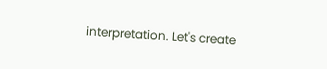interpretation. Let's create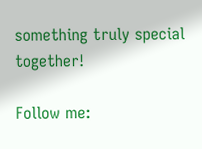something truly special together!

Follow me: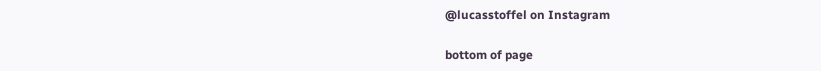@lucasstoffel on Instagram

bottom of page